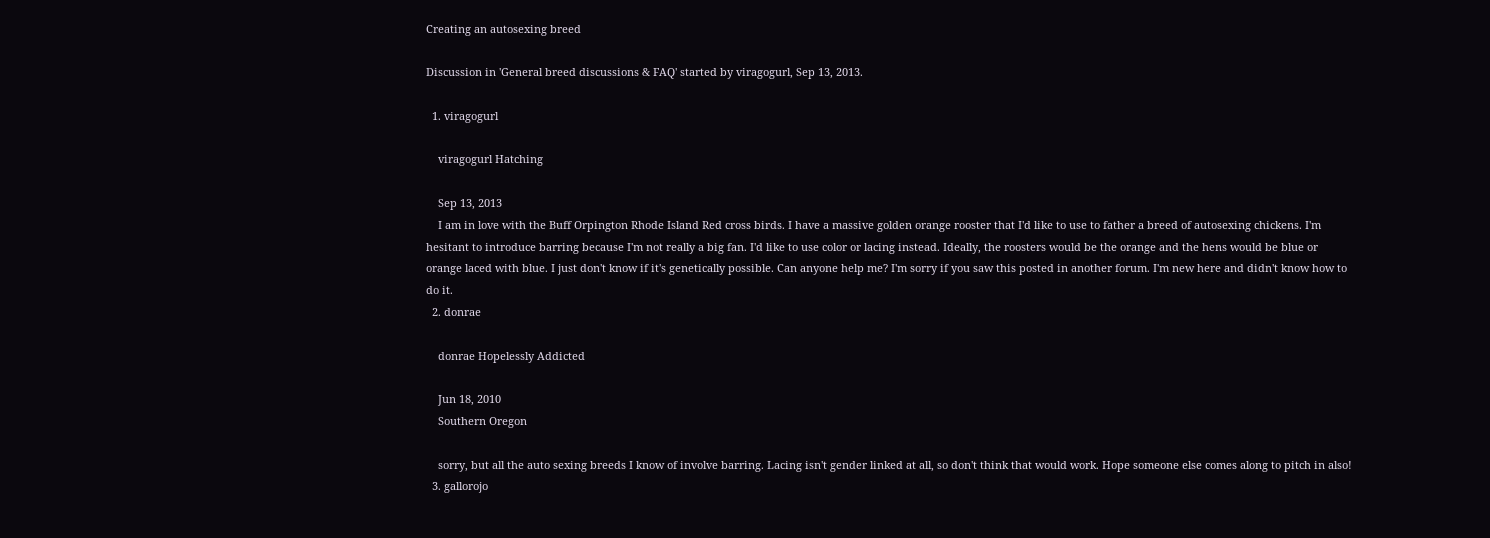Creating an autosexing breed

Discussion in 'General breed discussions & FAQ' started by viragogurl, Sep 13, 2013.

  1. viragogurl

    viragogurl Hatching

    Sep 13, 2013
    I am in love with the Buff Orpington Rhode Island Red cross birds. I have a massive golden orange rooster that I'd like to use to father a breed of autosexing chickens. I'm hesitant to introduce barring because I'm not really a big fan. I'd like to use color or lacing instead. Ideally, the roosters would be the orange and the hens would be blue or orange laced with blue. I just don't know if it's genetically possible. Can anyone help me? I'm sorry if you saw this posted in another forum. I'm new here and didn't know how to do it.
  2. donrae

    donrae Hopelessly Addicted

    Jun 18, 2010
    Southern Oregon

    sorry, but all the auto sexing breeds I know of involve barring. Lacing isn't gender linked at all, so don't think that would work. Hope someone else comes along to pitch in also!
  3. gallorojo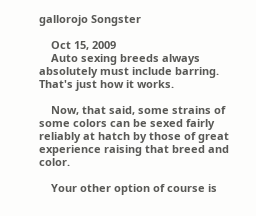gallorojo Songster

    Oct 15, 2009
    Auto sexing breeds always absolutely must include barring. That's just how it works.

    Now, that said, some strains of some colors can be sexed fairly reliably at hatch by those of great experience raising that breed and color.

    Your other option of course is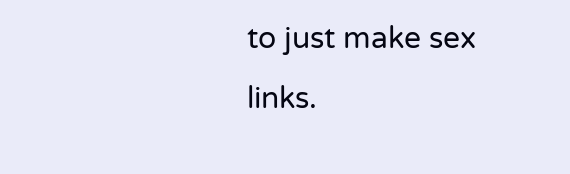to just make sex links.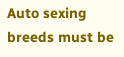Auto sexing breeds must be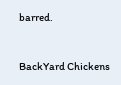barred.


BackYard Chickens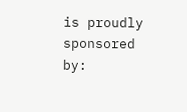is proudly sponsored by: